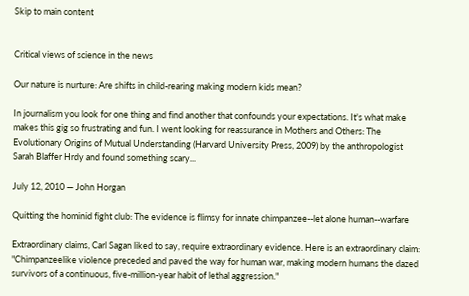Skip to main content


Critical views of science in the news

Our nature is nurture: Are shifts in child-rearing making modern kids mean?

In journalism you look for one thing and find another that confounds your expectations. It's what make makes this gig so frustrating and fun. I went looking for reassurance in Mothers and Others: The Evolutionary Origins of Mutual Understanding (Harvard University Press, 2009) by the anthropologist Sarah Blaffer Hrdy and found something scary...

July 12, 2010 — John Horgan

Quitting the hominid fight club: The evidence is flimsy for innate chimpanzee--let alone human--warfare

Extraordinary claims, Carl Sagan liked to say, require extraordinary evidence. Here is an extraordinary claim: "Chimpanzeelike violence preceded and paved the way for human war, making modern humans the dazed survivors of a continuous, five-million-year habit of lethal aggression."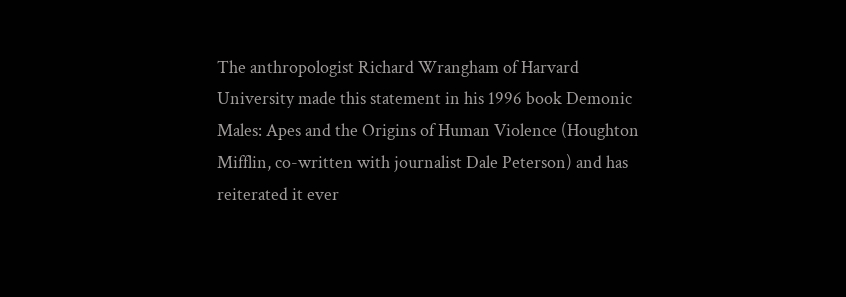The anthropologist Richard Wrangham of Harvard University made this statement in his 1996 book Demonic Males: Apes and the Origins of Human Violence (Houghton Mifflin, co-written with journalist Dale Peterson) and has reiterated it ever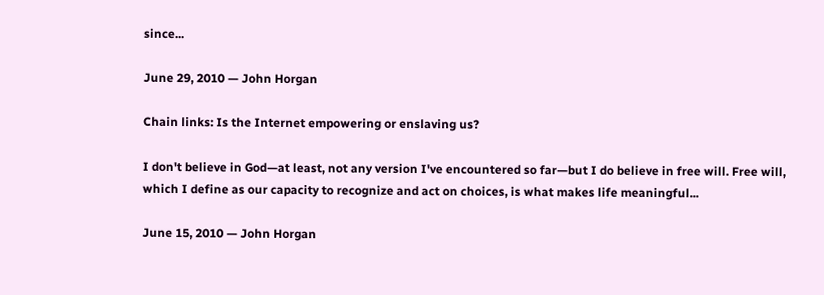since...

June 29, 2010 — John Horgan

Chain links: Is the Internet empowering or enslaving us?

I don't believe in God—at least, not any version I've encountered so far—but I do believe in free will. Free will, which I define as our capacity to recognize and act on choices, is what makes life meaningful...

June 15, 2010 — John Horgan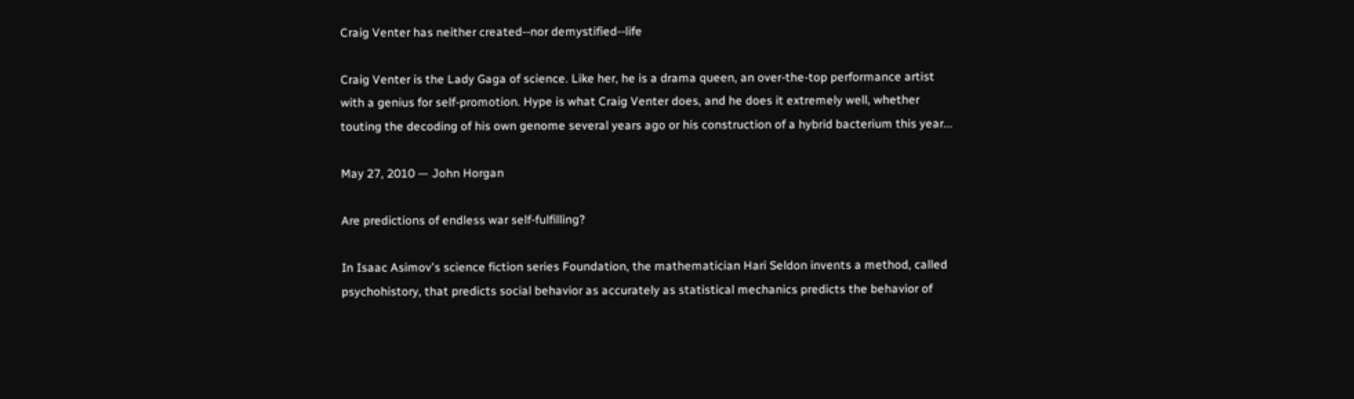Craig Venter has neither created--nor demystified--life

Craig Venter is the Lady Gaga of science. Like her, he is a drama queen, an over-the-top performance artist with a genius for self-promotion. Hype is what Craig Venter does, and he does it extremely well, whether touting the decoding of his own genome several years ago or his construction of a hybrid bacterium this year...

May 27, 2010 — John Horgan

Are predictions of endless war self-fulfilling?

In Isaac Asimov's science fiction series Foundation, the mathematician Hari Seldon invents a method, called psychohistory, that predicts social behavior as accurately as statistical mechanics predicts the behavior of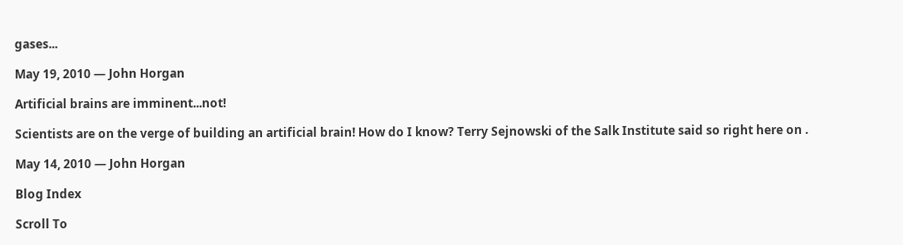gases...

May 19, 2010 — John Horgan

Artificial brains are imminent...not!

Scientists are on the verge of building an artificial brain! How do I know? Terry Sejnowski of the Salk Institute said so right here on .

May 14, 2010 — John Horgan

Blog Index

Scroll To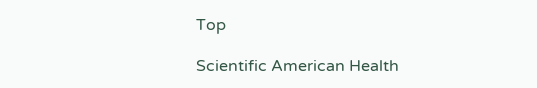Top

Scientific American Health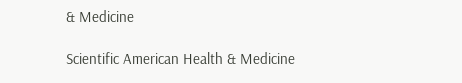& Medicine

Scientific American Health & Medicine